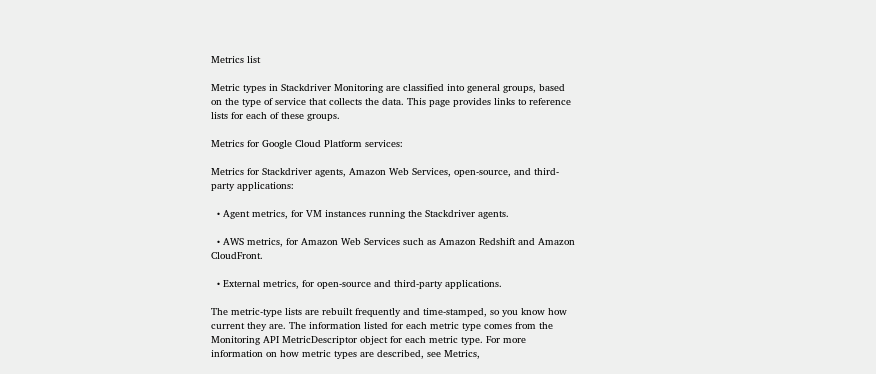Metrics list

Metric types in Stackdriver Monitoring are classified into general groups, based on the type of service that collects the data. This page provides links to reference lists for each of these groups.

Metrics for Google Cloud Platform services:

Metrics for Stackdriver agents, Amazon Web Services, open-source, and third-party applications:

  • Agent metrics, for VM instances running the Stackdriver agents.

  • AWS metrics, for Amazon Web Services such as Amazon Redshift and Amazon CloudFront.

  • External metrics, for open-source and third-party applications.

The metric-type lists are rebuilt frequently and time-stamped, so you know how current they are. The information listed for each metric type comes from the Monitoring API MetricDescriptor object for each metric type. For more information on how metric types are described, see Metrics,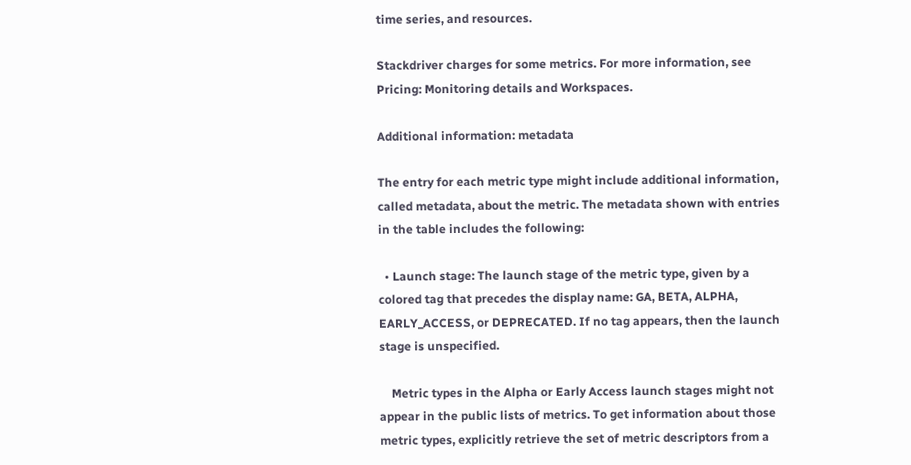time series, and resources.

Stackdriver charges for some metrics. For more information, see Pricing: Monitoring details and Workspaces.

Additional information: metadata

The entry for each metric type might include additional information, called metadata, about the metric. The metadata shown with entries in the table includes the following:

  • Launch stage: The launch stage of the metric type, given by a colored tag that precedes the display name: GA, BETA, ALPHA, EARLY_ACCESS, or DEPRECATED. If no tag appears, then the launch stage is unspecified.

    Metric types in the Alpha or Early Access launch stages might not appear in the public lists of metrics. To get information about those metric types, explicitly retrieve the set of metric descriptors from a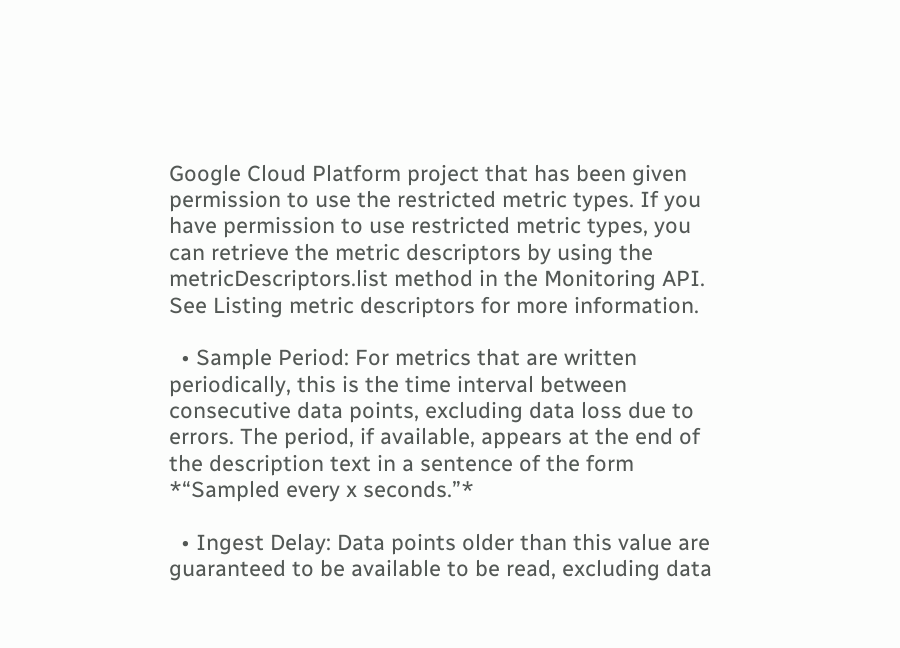Google Cloud Platform project that has been given permission to use the restricted metric types. If you have permission to use restricted metric types, you can retrieve the metric descriptors by using the metricDescriptors.list method in the Monitoring API. See Listing metric descriptors for more information.

  • Sample Period: For metrics that are written periodically, this is the time interval between consecutive data points, excluding data loss due to errors. The period, if available, appears at the end of the description text in a sentence of the form *“Sampled every x seconds.”*

  • Ingest Delay: Data points older than this value are guaranteed to be available to be read, excluding data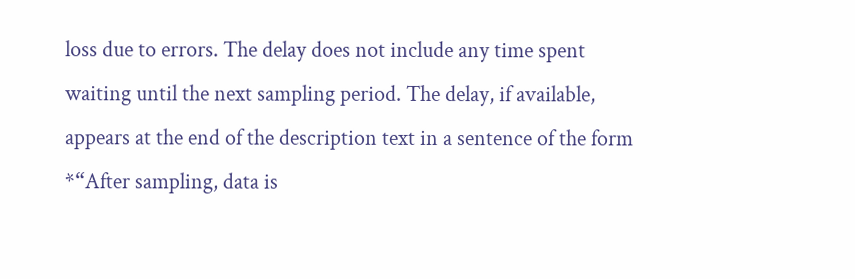loss due to errors. The delay does not include any time spent waiting until the next sampling period. The delay, if available, appears at the end of the description text in a sentence of the form *“After sampling, data is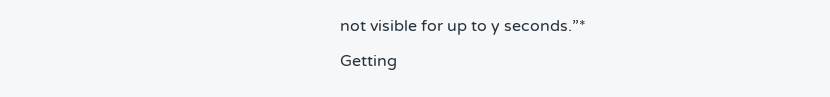not visible for up to y seconds.”*

Getting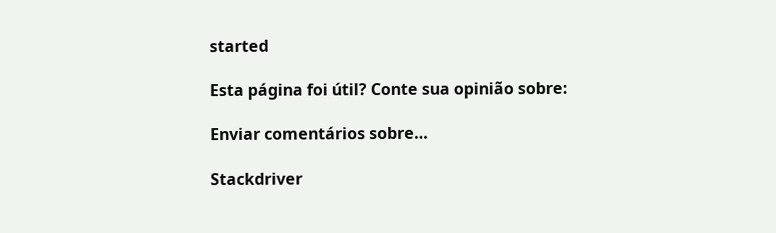started

Esta página foi útil? Conte sua opinião sobre:

Enviar comentários sobre…

Stackdriver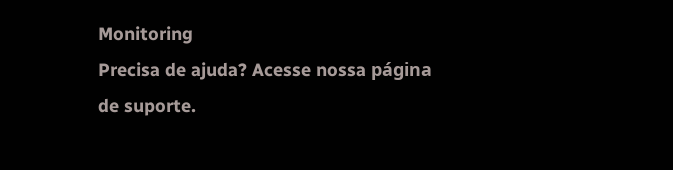Monitoring
Precisa de ajuda? Acesse nossa página de suporte.